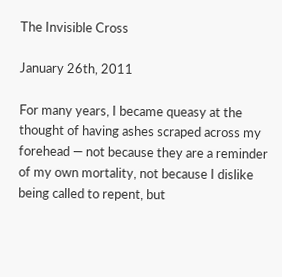The Invisible Cross

January 26th, 2011

For many years, I became queasy at the thought of having ashes scraped across my forehead — not because they are a reminder of my own mortality, not because I dislike being called to repent, but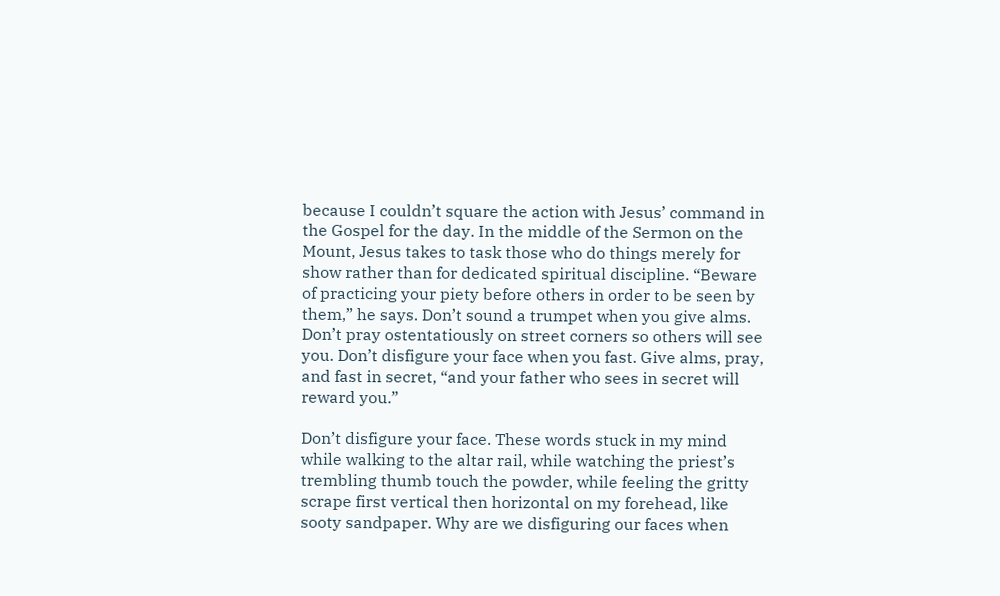because I couldn’t square the action with Jesus’ command in the Gospel for the day. In the middle of the Sermon on the Mount, Jesus takes to task those who do things merely for show rather than for dedicated spiritual discipline. “Beware of practicing your piety before others in order to be seen by them,” he says. Don’t sound a trumpet when you give alms. Don’t pray ostentatiously on street corners so others will see you. Don’t disfigure your face when you fast. Give alms, pray, and fast in secret, “and your father who sees in secret will reward you.”

Don’t disfigure your face. These words stuck in my mind while walking to the altar rail, while watching the priest’s trembling thumb touch the powder, while feeling the gritty scrape first vertical then horizontal on my forehead, like sooty sandpaper. Why are we disfiguring our faces when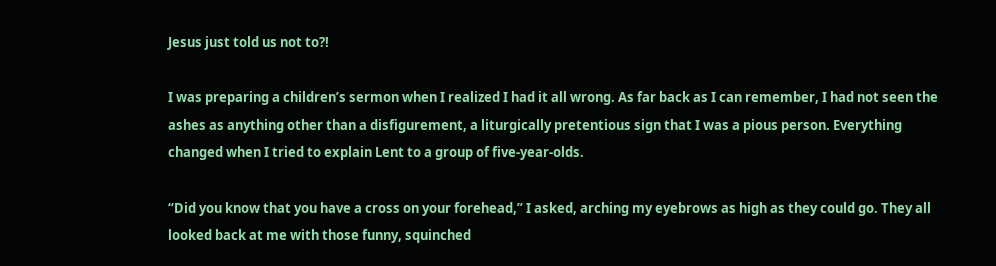Jesus just told us not to?!

I was preparing a children’s sermon when I realized I had it all wrong. As far back as I can remember, I had not seen the ashes as anything other than a disfigurement, a liturgically pretentious sign that I was a pious person. Everything changed when I tried to explain Lent to a group of five-year-olds.

“Did you know that you have a cross on your forehead,” I asked, arching my eyebrows as high as they could go. They all looked back at me with those funny, squinched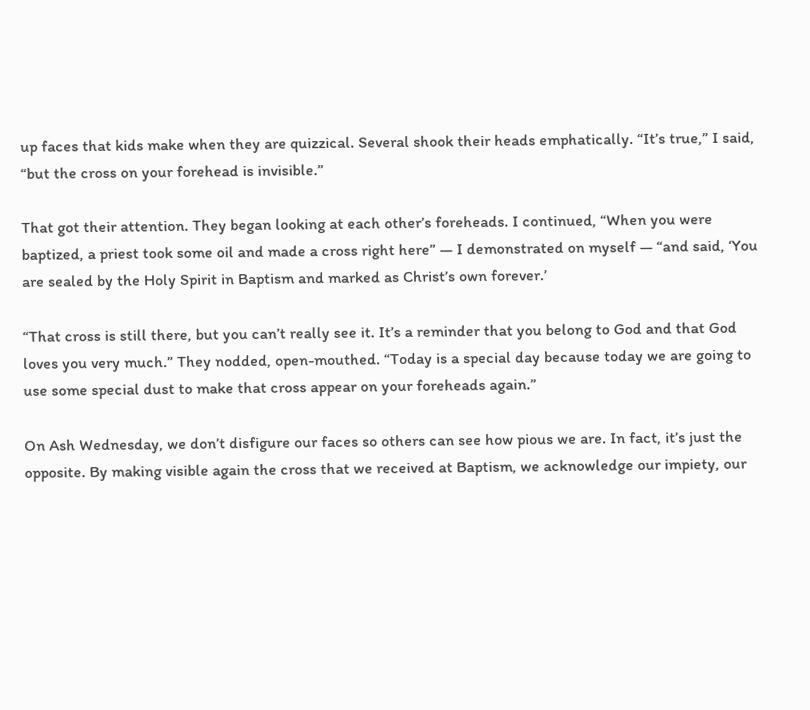up faces that kids make when they are quizzical. Several shook their heads emphatically. “It’s true,” I said, “but the cross on your forehead is invisible.”

That got their attention. They began looking at each other’s foreheads. I continued, “When you were baptized, a priest took some oil and made a cross right here” — I demonstrated on myself — “and said, ‘You are sealed by the Holy Spirit in Baptism and marked as Christ’s own forever.’

“That cross is still there, but you can’t really see it. It’s a reminder that you belong to God and that God loves you very much.” They nodded, open-mouthed. “Today is a special day because today we are going to use some special dust to make that cross appear on your foreheads again.”

On Ash Wednesday, we don’t disfigure our faces so others can see how pious we are. In fact, it’s just the opposite. By making visible again the cross that we received at Baptism, we acknowledge our impiety, our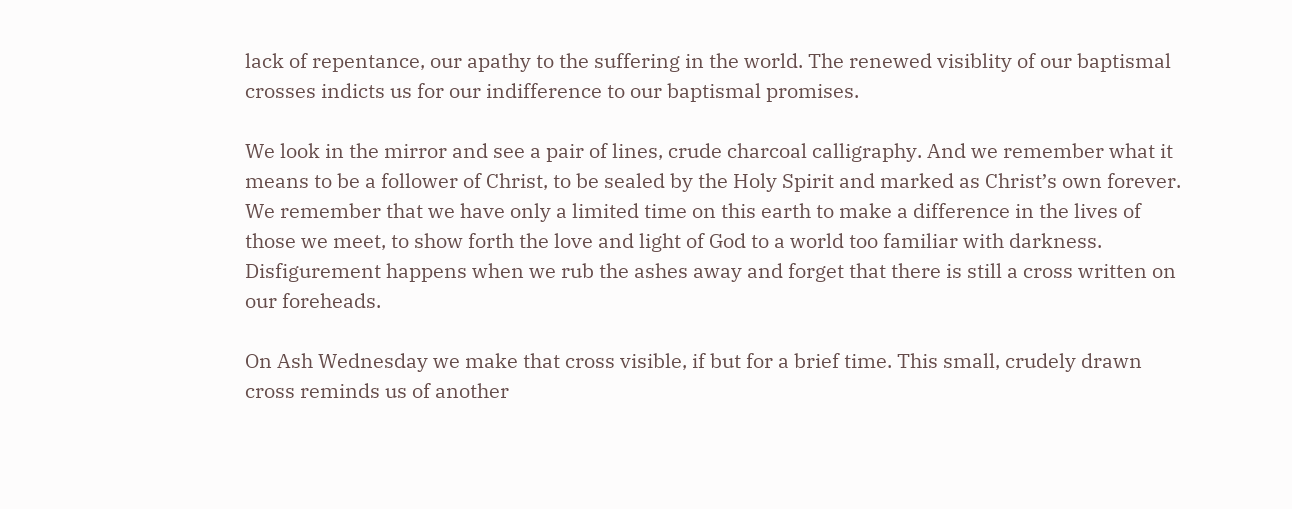lack of repentance, our apathy to the suffering in the world. The renewed visiblity of our baptismal crosses indicts us for our indifference to our baptismal promises.

We look in the mirror and see a pair of lines, crude charcoal calligraphy. And we remember what it means to be a follower of Christ, to be sealed by the Holy Spirit and marked as Christ’s own forever. We remember that we have only a limited time on this earth to make a difference in the lives of those we meet, to show forth the love and light of God to a world too familiar with darkness. Disfigurement happens when we rub the ashes away and forget that there is still a cross written on our foreheads.

On Ash Wednesday we make that cross visible, if but for a brief time. This small, crudely drawn cross reminds us of another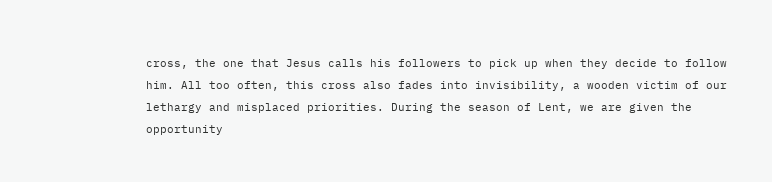cross, the one that Jesus calls his followers to pick up when they decide to follow him. All too often, this cross also fades into invisibility, a wooden victim of our lethargy and misplaced priorities. During the season of Lent, we are given the opportunity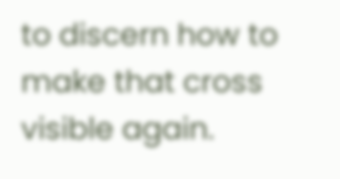to discern how to make that cross visible again.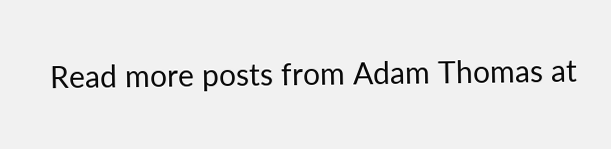Read more posts from Adam Thomas at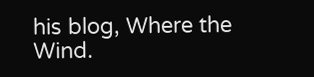his blog, Where the Wind.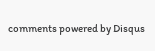comments powered by Disqus